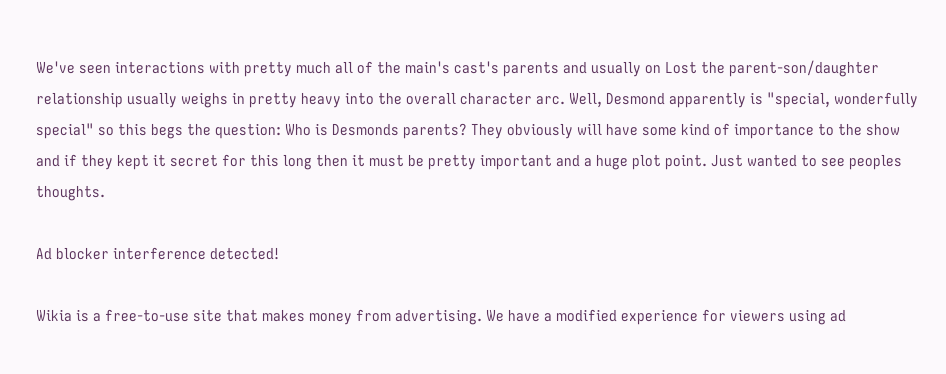We've seen interactions with pretty much all of the main's cast's parents and usually on Lost the parent-son/daughter relationship usually weighs in pretty heavy into the overall character arc. Well, Desmond apparently is "special, wonderfully special" so this begs the question: Who is Desmonds parents? They obviously will have some kind of importance to the show and if they kept it secret for this long then it must be pretty important and a huge plot point. Just wanted to see peoples thoughts.

Ad blocker interference detected!

Wikia is a free-to-use site that makes money from advertising. We have a modified experience for viewers using ad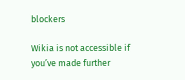blockers

Wikia is not accessible if you’ve made further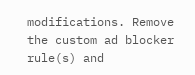modifications. Remove the custom ad blocker rule(s) and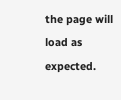the page will load as expected.